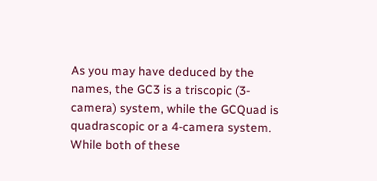As you may have deduced by the names, the GC3 is a triscopic (3- camera) system, while the GCQuad is quadrascopic or a 4-camera system. While both of these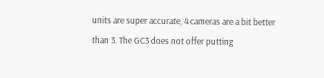units are super accurate, 4 cameras are a bit better than 3. The GC3 does not offer putting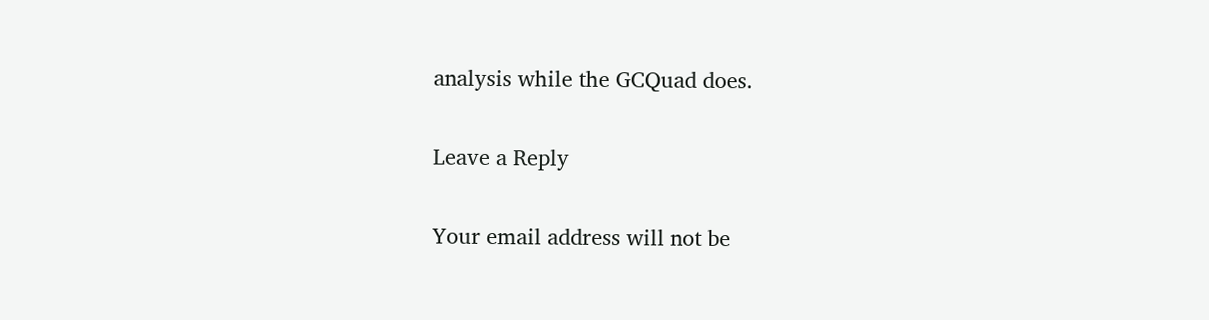analysis while the GCQuad does.

Leave a Reply

Your email address will not be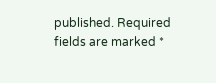published. Required fields are marked *